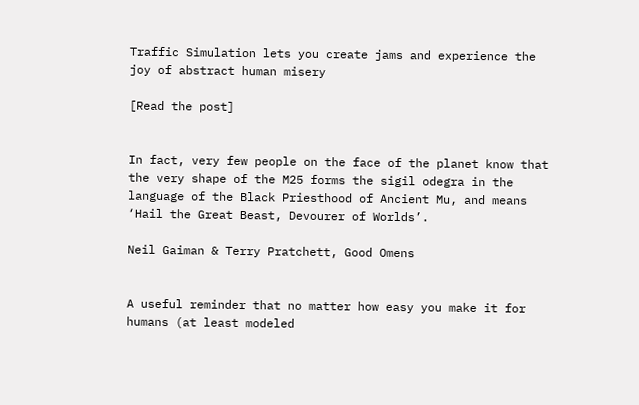Traffic Simulation lets you create jams and experience the joy of abstract human misery

[Read the post]


In fact, very few people on the face of the planet know that the very shape of the M25 forms the sigil odegra in the language of the Black Priesthood of Ancient Mu, and means ‘Hail the Great Beast, Devourer of Worlds’.

Neil Gaiman & Terry Pratchett, Good Omens


A useful reminder that no matter how easy you make it for humans (at least modeled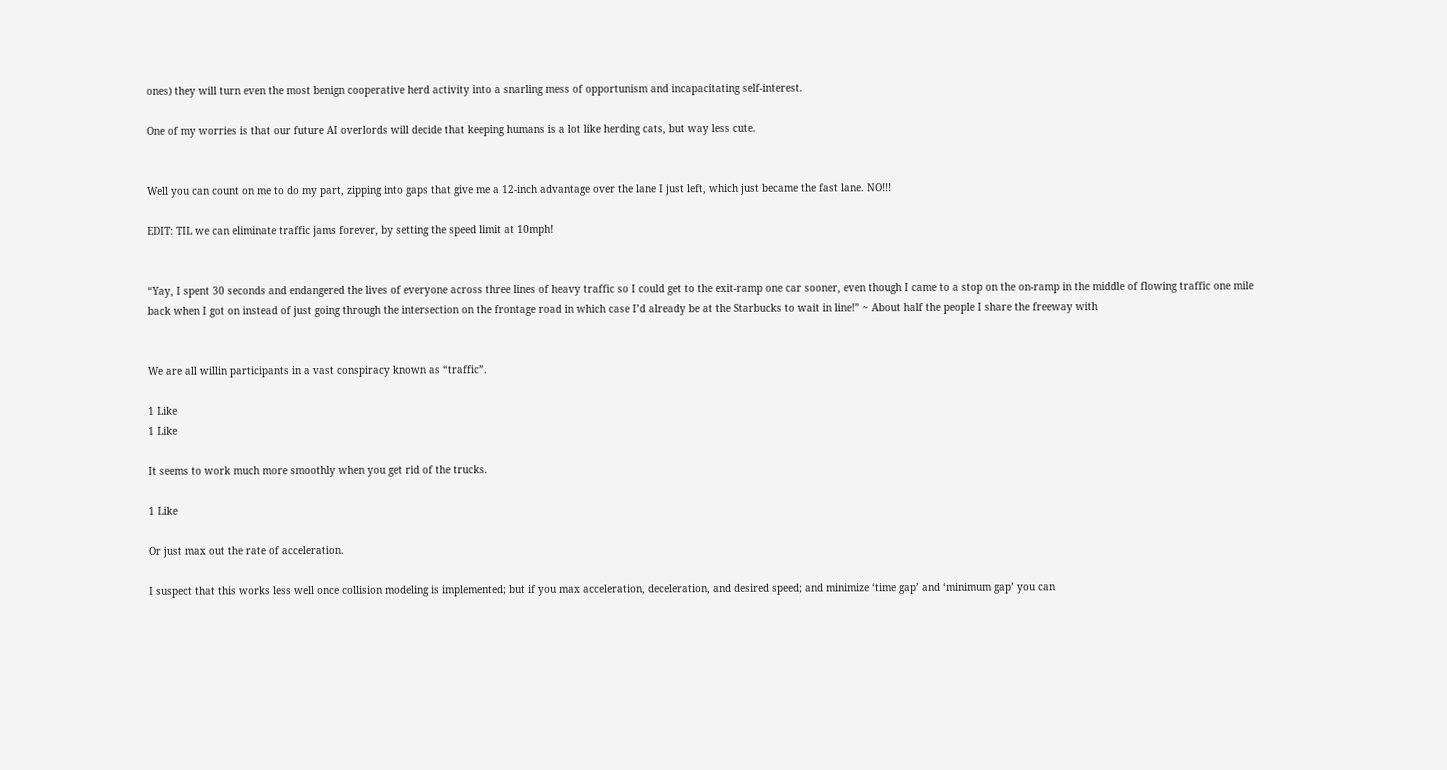ones) they will turn even the most benign cooperative herd activity into a snarling mess of opportunism and incapacitating self-interest.

One of my worries is that our future AI overlords will decide that keeping humans is a lot like herding cats, but way less cute.


Well you can count on me to do my part, zipping into gaps that give me a 12-inch advantage over the lane I just left, which just became the fast lane. NO!!!

EDIT: TIL we can eliminate traffic jams forever, by setting the speed limit at 10mph!


“Yay, I spent 30 seconds and endangered the lives of everyone across three lines of heavy traffic so I could get to the exit-ramp one car sooner, even though I came to a stop on the on-ramp in the middle of flowing traffic one mile back when I got on instead of just going through the intersection on the frontage road in which case I’d already be at the Starbucks to wait in line!” ~ About half the people I share the freeway with


We are all willin participants in a vast conspiracy known as “traffic”.

1 Like
1 Like

It seems to work much more smoothly when you get rid of the trucks.

1 Like

Or just max out the rate of acceleration.

I suspect that this works less well once collision modeling is implemented; but if you max acceleration, deceleration, and desired speed; and minimize ‘time gap’ and ‘minimum gap’ you can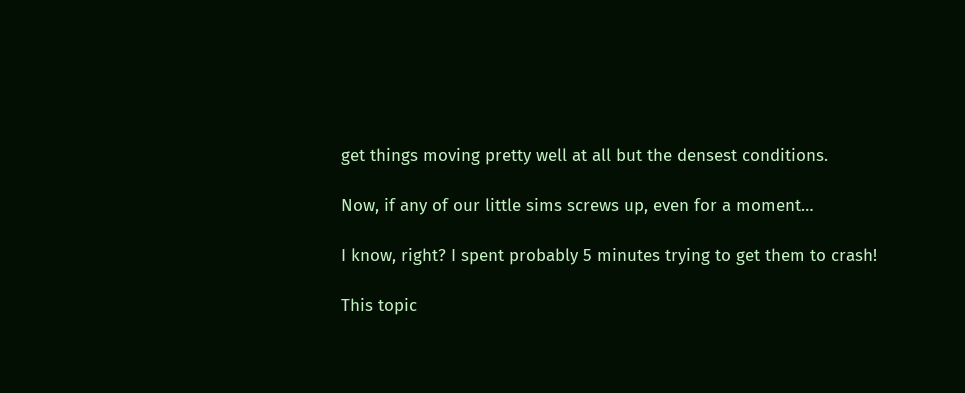get things moving pretty well at all but the densest conditions.

Now, if any of our little sims screws up, even for a moment…

I know, right? I spent probably 5 minutes trying to get them to crash!

This topic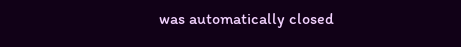was automatically closed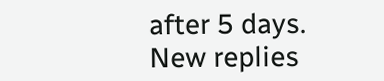after 5 days. New replies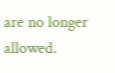are no longer allowed.